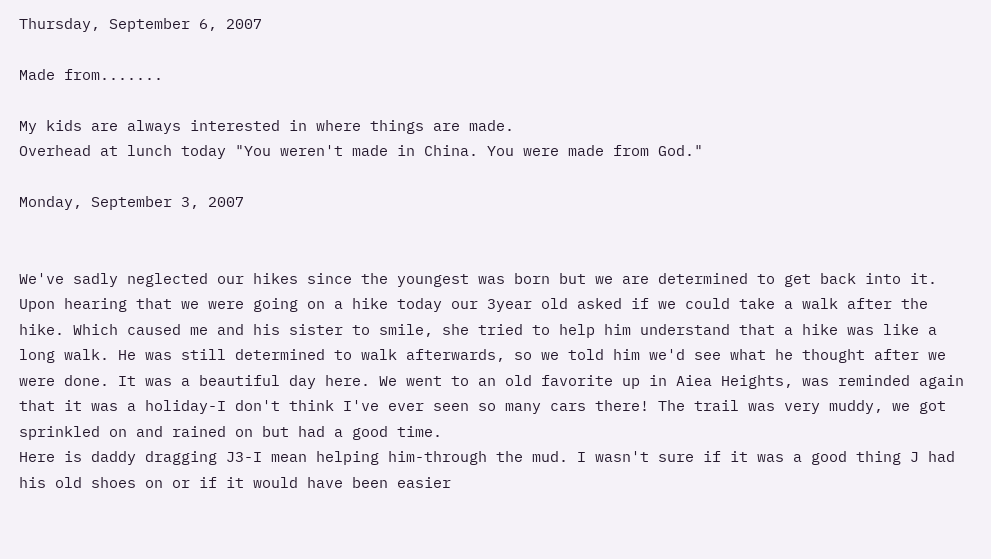Thursday, September 6, 2007

Made from.......

My kids are always interested in where things are made.
Overhead at lunch today "You weren't made in China. You were made from God."

Monday, September 3, 2007


We've sadly neglected our hikes since the youngest was born but we are determined to get back into it. Upon hearing that we were going on a hike today our 3year old asked if we could take a walk after the hike. Which caused me and his sister to smile, she tried to help him understand that a hike was like a long walk. He was still determined to walk afterwards, so we told him we'd see what he thought after we were done. It was a beautiful day here. We went to an old favorite up in Aiea Heights, was reminded again that it was a holiday-I don't think I've ever seen so many cars there! The trail was very muddy, we got sprinkled on and rained on but had a good time.
Here is daddy dragging J3-I mean helping him-through the mud. I wasn't sure if it was a good thing J had his old shoes on or if it would have been easier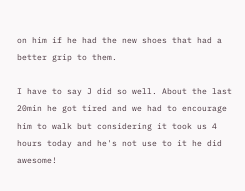on him if he had the new shoes that had a better grip to them.

I have to say J did so well. About the last 20min he got tired and we had to encourage him to walk but considering it took us 4 hours today and he's not use to it he did awesome!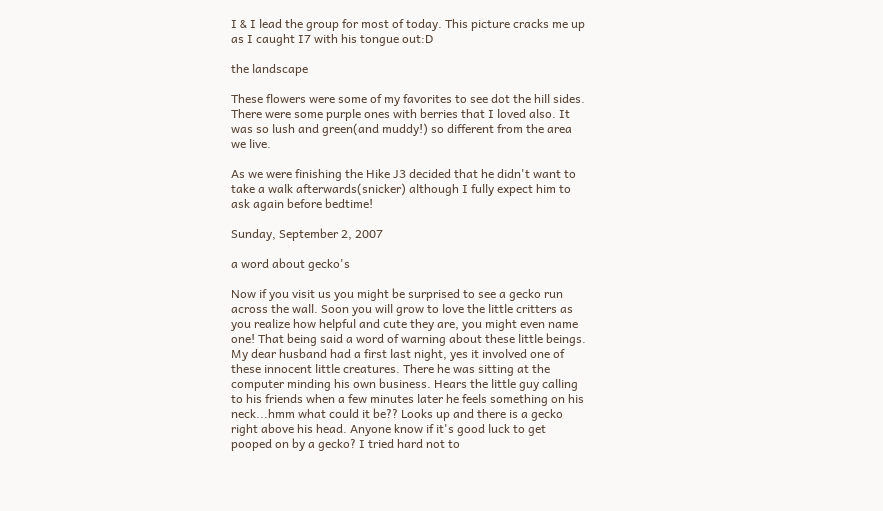I & I lead the group for most of today. This picture cracks me up as I caught I7 with his tongue out:D

the landscape

These flowers were some of my favorites to see dot the hill sides. There were some purple ones with berries that I loved also. It was so lush and green(and muddy!) so different from the area we live.

As we were finishing the Hike J3 decided that he didn't want to take a walk afterwards(snicker) although I fully expect him to ask again before bedtime!

Sunday, September 2, 2007

a word about gecko's

Now if you visit us you might be surprised to see a gecko run across the wall. Soon you will grow to love the little critters as you realize how helpful and cute they are, you might even name one! That being said a word of warning about these little beings. My dear husband had a first last night, yes it involved one of these innocent little creatures. There he was sitting at the computer minding his own business. Hears the little guy calling to his friends when a few minutes later he feels something on his neck...hmm what could it be?? Looks up and there is a gecko right above his head. Anyone know if it's good luck to get pooped on by a gecko? I tried hard not to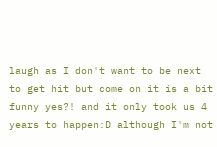laugh as I don't want to be next to get hit but come on it is a bit funny yes?! and it only took us 4 years to happen:D although I'm not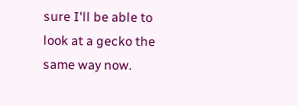sure I'll be able to look at a gecko the same way now.